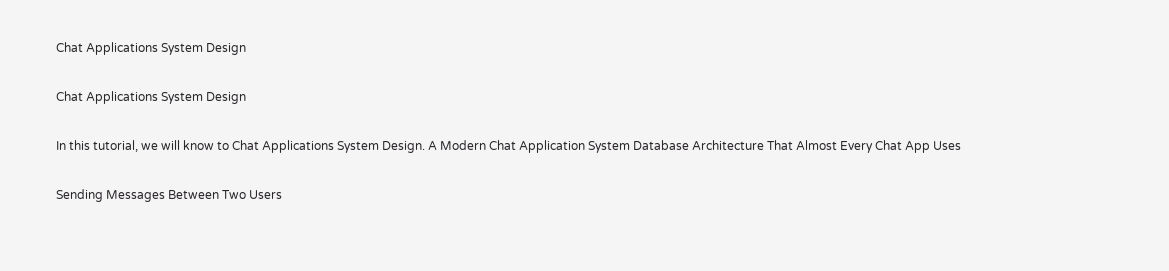Chat Applications System Design

Chat Applications System Design

In this tutorial, we will know to Chat Applications System Design. A Modern Chat Application System Database Architecture That Almost Every Chat App Uses

Sending Messages Between Two Users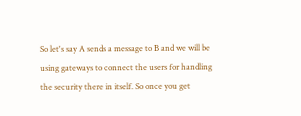So let's say A sends a message to B and we will be using gateways to connect the users for handling the security there in itself. So once you get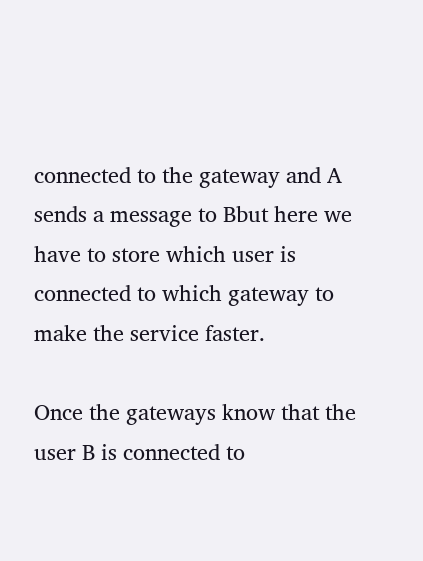connected to the gateway and A sends a message to Bbut here we have to store which user is connected to which gateway to make the service faster.

Once the gateways know that the user B is connected to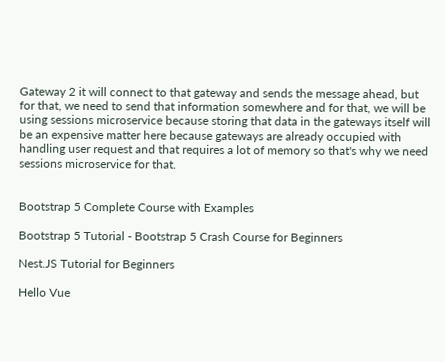Gateway 2 it will connect to that gateway and sends the message ahead, but for that, we need to send that information somewhere and for that, we will be using sessions microservice because storing that data in the gateways itself will be an expensive matter here because gateways are already occupied with handling user request and that requires a lot of memory so that's why we need sessions microservice for that.


Bootstrap 5 Complete Course with Examples

Bootstrap 5 Tutorial - Bootstrap 5 Crash Course for Beginners

Nest.JS Tutorial for Beginners

Hello Vue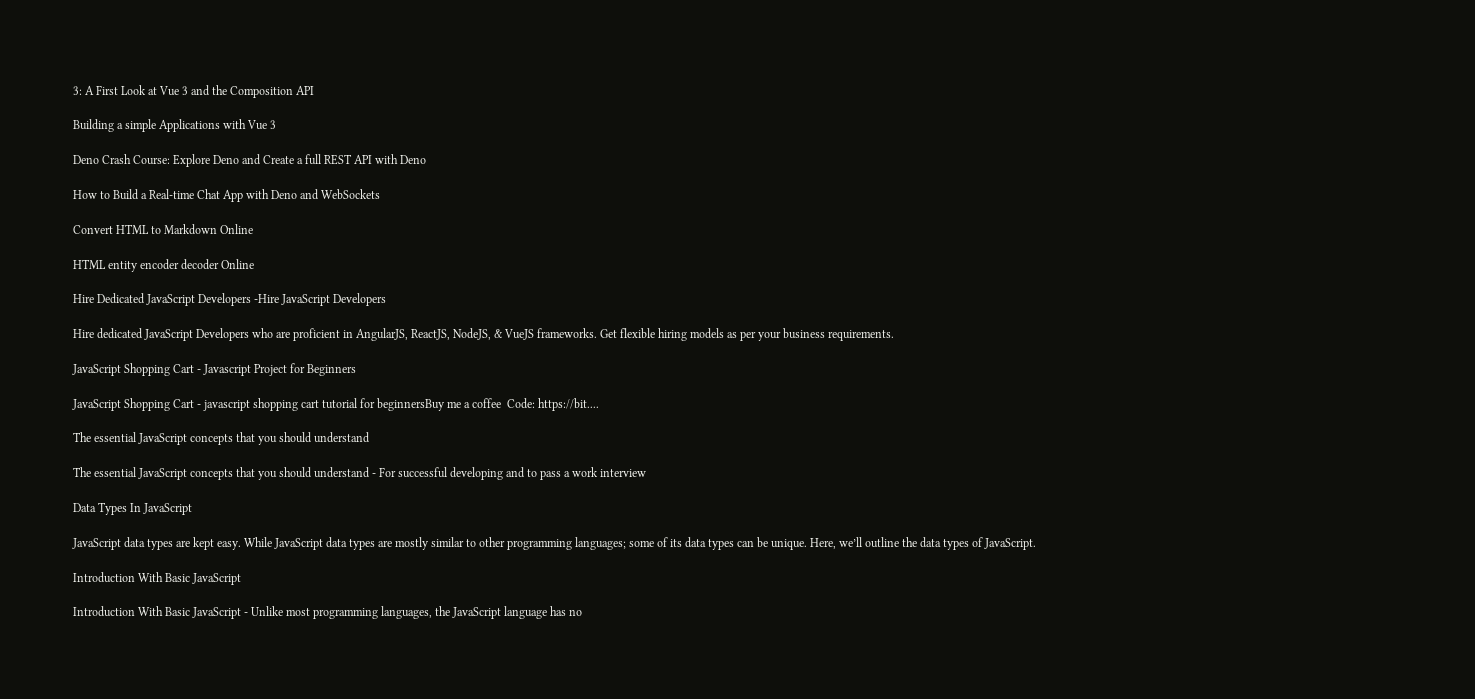3: A First Look at Vue 3 and the Composition API

Building a simple Applications with Vue 3

Deno Crash Course: Explore Deno and Create a full REST API with Deno

How to Build a Real-time Chat App with Deno and WebSockets

Convert HTML to Markdown Online

HTML entity encoder decoder Online

Hire Dedicated JavaScript Developers -Hire JavaScript Developers

Hire dedicated JavaScript Developers who are proficient in AngularJS, ReactJS, NodeJS, & VueJS frameworks. Get flexible hiring models as per your business requirements.

JavaScript Shopping Cart - Javascript Project for Beginners

JavaScript Shopping Cart - javascript shopping cart tutorial for beginnersBuy me a coffee  Code: https://bit....

The essential JavaScript concepts that you should understand

The essential JavaScript concepts that you should understand - For successful developing and to pass a work interview

Data Types In JavaScript

JavaScript data types are kept easy. While JavaScript data types are mostly similar to other programming languages; some of its data types can be unique. Here, we’ll outline the data types of JavaScript.

Introduction With Basic JavaScript

Introduction With Basic JavaScript - Unlike most programming languages, the JavaScript language has no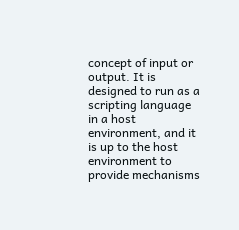concept of input or output. It is designed to run as a scripting language in a host environment, and it is up to the host environment to provide mechanisms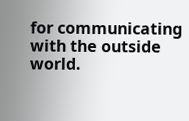for communicating with the outside world.